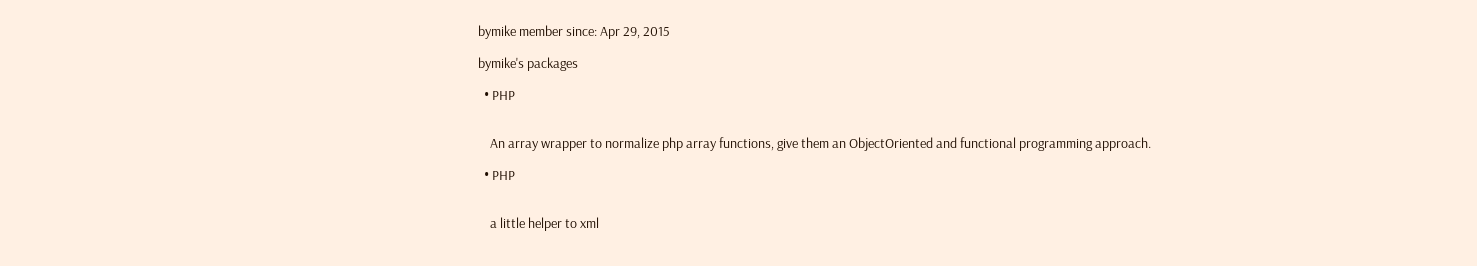bymike member since: Apr 29, 2015

bymike's packages

  • PHP


    An array wrapper to normalize php array functions, give them an ObjectOriented and functional programming approach.

  • PHP


    a little helper to xml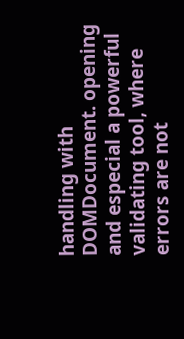handling with DOMDocument. opening and especial a powerful validating tool, where errors are not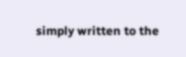simply written to the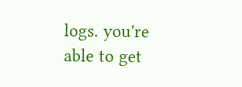logs. you're able to get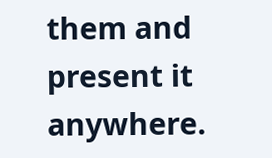them and present it anywhere.